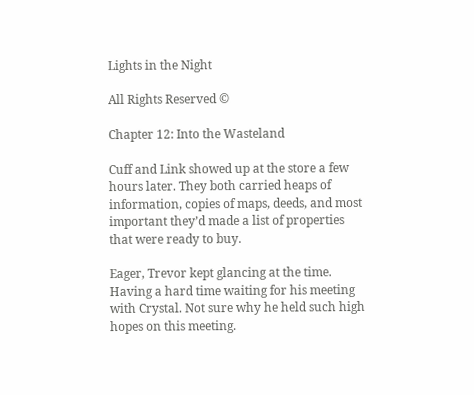Lights in the Night

All Rights Reserved ©

Chapter 12: Into the Wasteland

Cuff and Link showed up at the store a few hours later. They both carried heaps of information, copies of maps, deeds, and most important they’d made a list of properties that were ready to buy.

Eager, Trevor kept glancing at the time. Having a hard time waiting for his meeting with Crystal. Not sure why he held such high hopes on this meeting.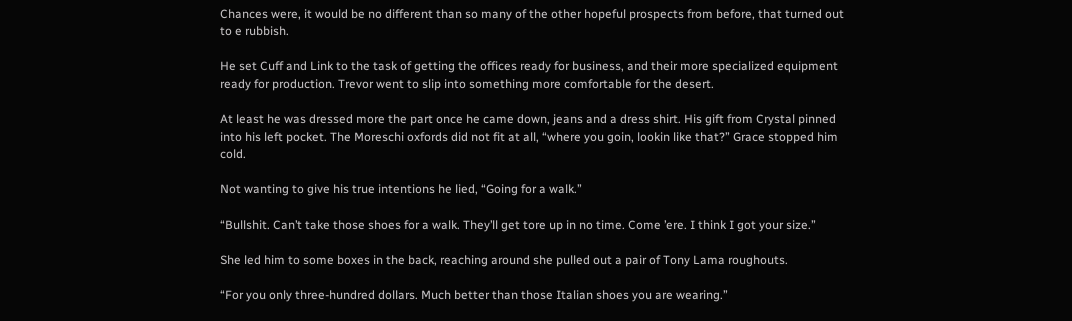Chances were, it would be no different than so many of the other hopeful prospects from before, that turned out to e rubbish.

He set Cuff and Link to the task of getting the offices ready for business, and their more specialized equipment ready for production. Trevor went to slip into something more comfortable for the desert.

At least he was dressed more the part once he came down, jeans and a dress shirt. His gift from Crystal pinned into his left pocket. The Moreschi oxfords did not fit at all, “where you goin, lookin like that?” Grace stopped him cold.

Not wanting to give his true intentions he lied, “Going for a walk.”

“Bullshit. Can’t take those shoes for a walk. They’ll get tore up in no time. Come ’ere. I think I got your size.”

She led him to some boxes in the back, reaching around she pulled out a pair of Tony Lama roughouts.

“For you only three-hundred dollars. Much better than those Italian shoes you are wearing.”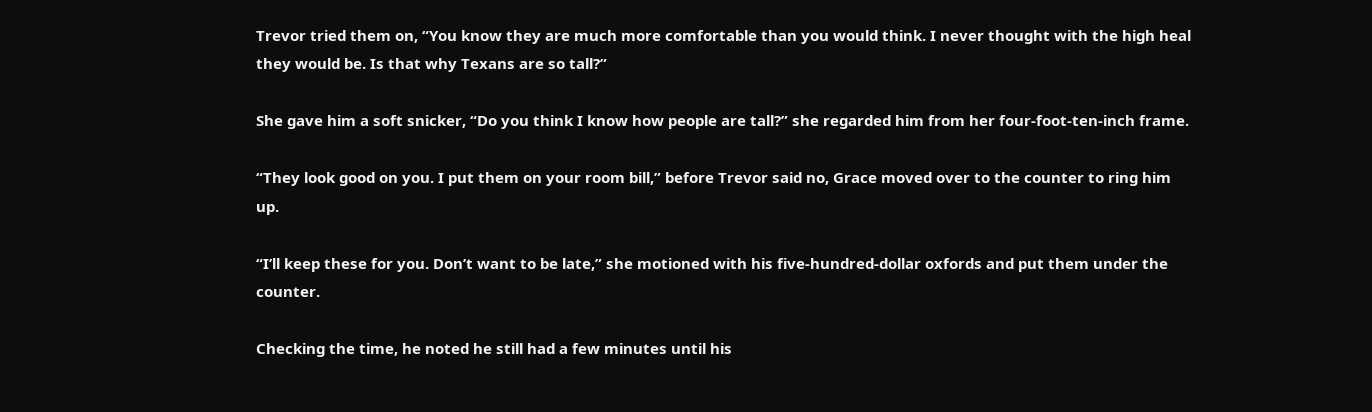Trevor tried them on, “You know they are much more comfortable than you would think. I never thought with the high heal they would be. Is that why Texans are so tall?”

She gave him a soft snicker, “Do you think I know how people are tall?” she regarded him from her four-foot-ten-inch frame.

“They look good on you. I put them on your room bill,” before Trevor said no, Grace moved over to the counter to ring him up.

“I’ll keep these for you. Don’t want to be late,” she motioned with his five-hundred-dollar oxfords and put them under the counter.

Checking the time, he noted he still had a few minutes until his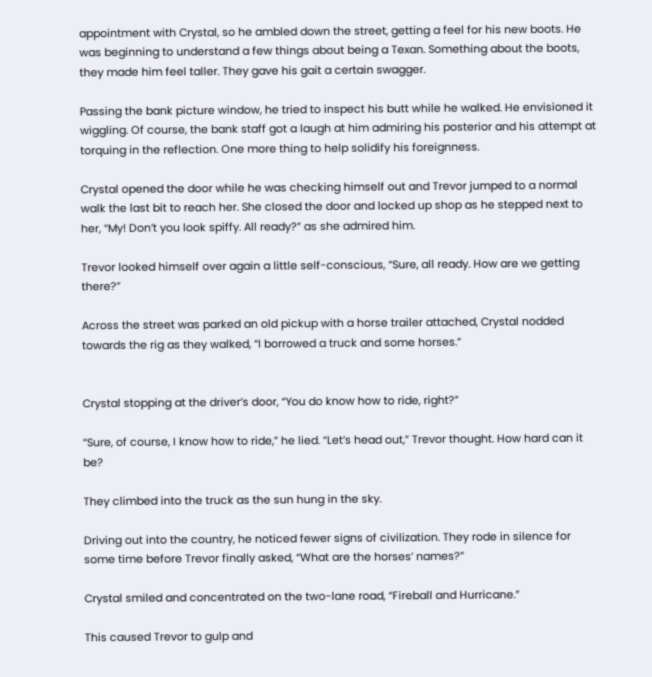appointment with Crystal, so he ambled down the street, getting a feel for his new boots. He was beginning to understand a few things about being a Texan. Something about the boots, they made him feel taller. They gave his gait a certain swagger.

Passing the bank picture window, he tried to inspect his butt while he walked. He envisioned it wiggling. Of course, the bank staff got a laugh at him admiring his posterior and his attempt at torquing in the reflection. One more thing to help solidify his foreignness.

Crystal opened the door while he was checking himself out and Trevor jumped to a normal walk the last bit to reach her. She closed the door and locked up shop as he stepped next to her, “My! Don’t you look spiffy. All ready?” as she admired him.

Trevor looked himself over again a little self-conscious, “Sure, all ready. How are we getting there?”

Across the street was parked an old pickup with a horse trailer attached, Crystal nodded towards the rig as they walked, “I borrowed a truck and some horses.”


Crystal stopping at the driver’s door, “You do know how to ride, right?”

“Sure, of course, I know how to ride,” he lied. “Let’s head out,” Trevor thought. How hard can it be?

They climbed into the truck as the sun hung in the sky.

Driving out into the country, he noticed fewer signs of civilization. They rode in silence for some time before Trevor finally asked, “What are the horses’ names?”

Crystal smiled and concentrated on the two-lane road, “Fireball and Hurricane.”

This caused Trevor to gulp and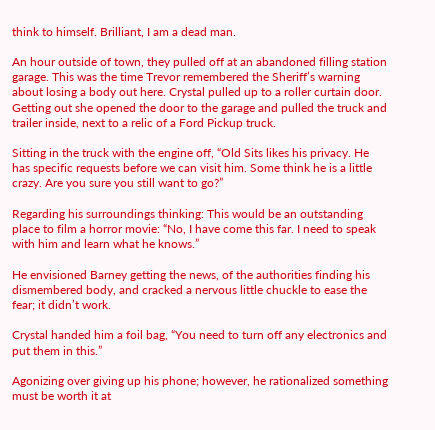think to himself. Brilliant, I am a dead man.

An hour outside of town, they pulled off at an abandoned filling station garage. This was the time Trevor remembered the Sheriff’s warning about losing a body out here. Crystal pulled up to a roller curtain door. Getting out she opened the door to the garage and pulled the truck and trailer inside, next to a relic of a Ford Pickup truck.

Sitting in the truck with the engine off, “Old Sits likes his privacy. He has specific requests before we can visit him. Some think he is a little crazy. Are you sure you still want to go?”

Regarding his surroundings thinking: This would be an outstanding place to film a horror movie: “No, I have come this far. I need to speak with him and learn what he knows.”

He envisioned Barney getting the news, of the authorities finding his dismembered body, and cracked a nervous little chuckle to ease the fear; it didn’t work.

Crystal handed him a foil bag, “You need to turn off any electronics and put them in this.”

Agonizing over giving up his phone; however, he rationalized something must be worth it at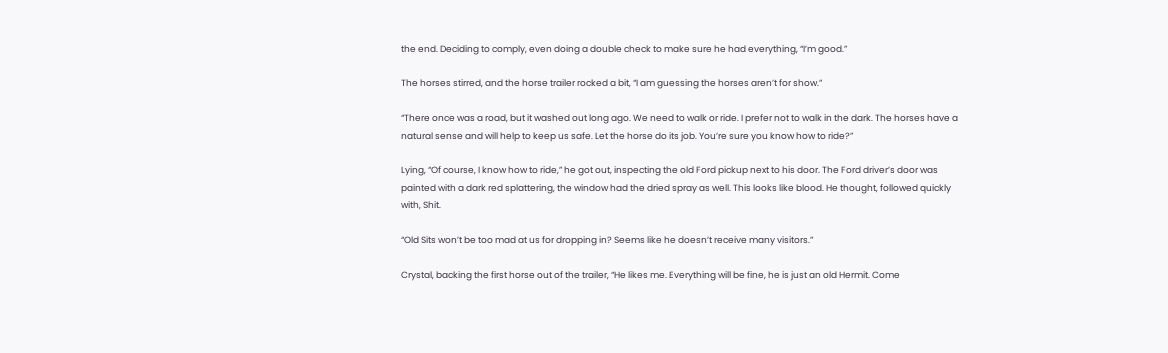the end. Deciding to comply, even doing a double check to make sure he had everything, “I’m good.”

The horses stirred, and the horse trailer rocked a bit, “I am guessing the horses aren’t for show.”

“There once was a road, but it washed out long ago. We need to walk or ride. I prefer not to walk in the dark. The horses have a natural sense and will help to keep us safe. Let the horse do its job. You’re sure you know how to ride?”

Lying, “Of course, I know how to ride,” he got out, inspecting the old Ford pickup next to his door. The Ford driver’s door was painted with a dark red splattering, the window had the dried spray as well. This looks like blood. He thought, followed quickly with, Shit.

“Old Sits won’t be too mad at us for dropping in? Seems like he doesn’t receive many visitors.”

Crystal, backing the first horse out of the trailer, “He likes me. Everything will be fine, he is just an old Hermit. Come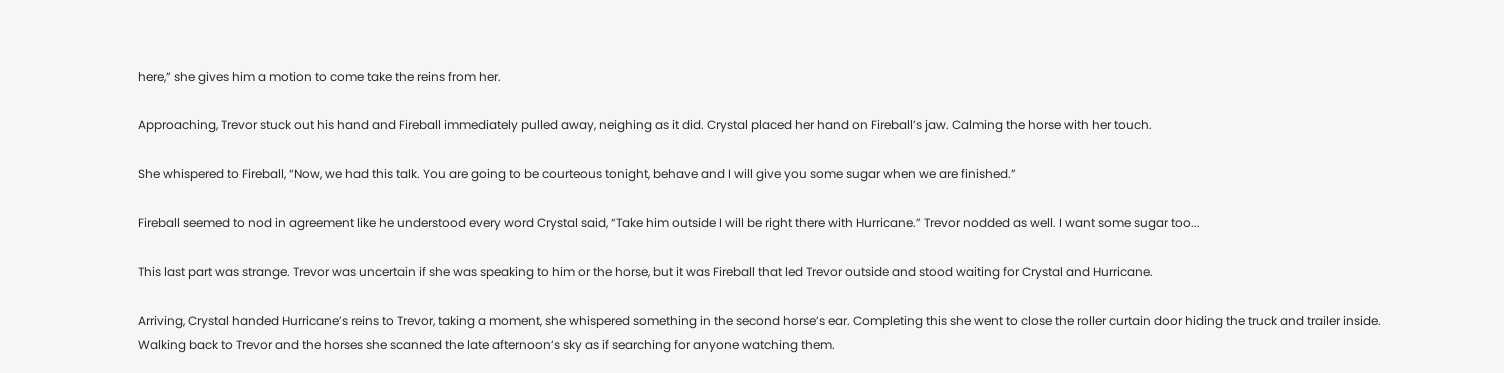here,” she gives him a motion to come take the reins from her.

Approaching, Trevor stuck out his hand and Fireball immediately pulled away, neighing as it did. Crystal placed her hand on Fireball’s jaw. Calming the horse with her touch.

She whispered to Fireball, “Now, we had this talk. You are going to be courteous tonight, behave and I will give you some sugar when we are finished.”

Fireball seemed to nod in agreement like he understood every word Crystal said, “Take him outside I will be right there with Hurricane.” Trevor nodded as well. I want some sugar too...

This last part was strange. Trevor was uncertain if she was speaking to him or the horse, but it was Fireball that led Trevor outside and stood waiting for Crystal and Hurricane.

Arriving, Crystal handed Hurricane’s reins to Trevor, taking a moment, she whispered something in the second horse’s ear. Completing this she went to close the roller curtain door hiding the truck and trailer inside. Walking back to Trevor and the horses she scanned the late afternoon’s sky as if searching for anyone watching them.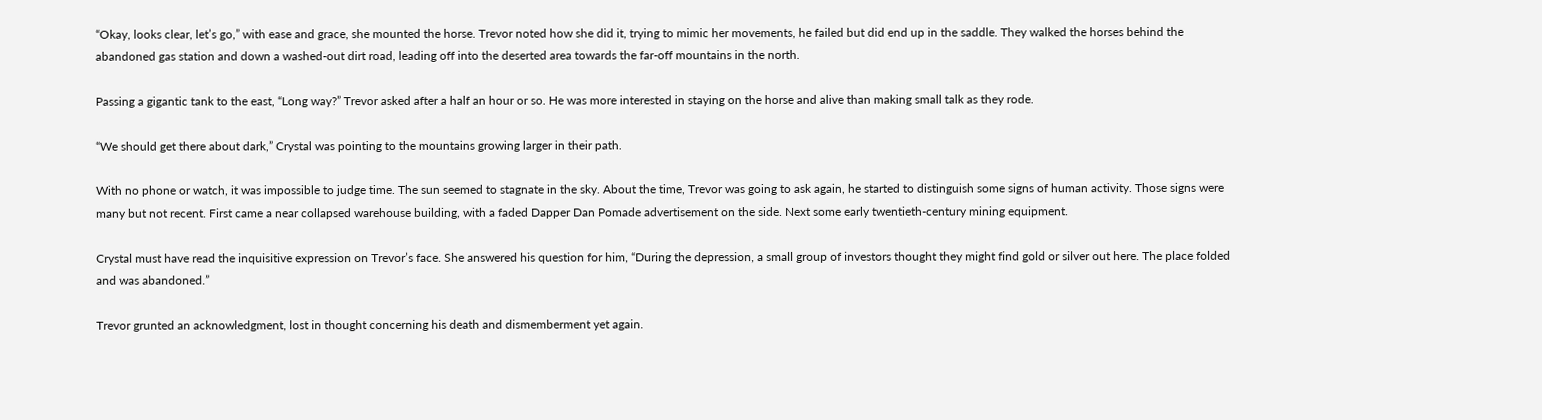“Okay, looks clear, let’s go,” with ease and grace, she mounted the horse. Trevor noted how she did it, trying to mimic her movements, he failed but did end up in the saddle. They walked the horses behind the abandoned gas station and down a washed-out dirt road, leading off into the deserted area towards the far-off mountains in the north.

Passing a gigantic tank to the east, “Long way?” Trevor asked after a half an hour or so. He was more interested in staying on the horse and alive than making small talk as they rode.

“We should get there about dark,” Crystal was pointing to the mountains growing larger in their path.

With no phone or watch, it was impossible to judge time. The sun seemed to stagnate in the sky. About the time, Trevor was going to ask again, he started to distinguish some signs of human activity. Those signs were many but not recent. First came a near collapsed warehouse building, with a faded Dapper Dan Pomade advertisement on the side. Next some early twentieth-century mining equipment.

Crystal must have read the inquisitive expression on Trevor’s face. She answered his question for him, “During the depression, a small group of investors thought they might find gold or silver out here. The place folded and was abandoned.”

Trevor grunted an acknowledgment, lost in thought concerning his death and dismemberment yet again.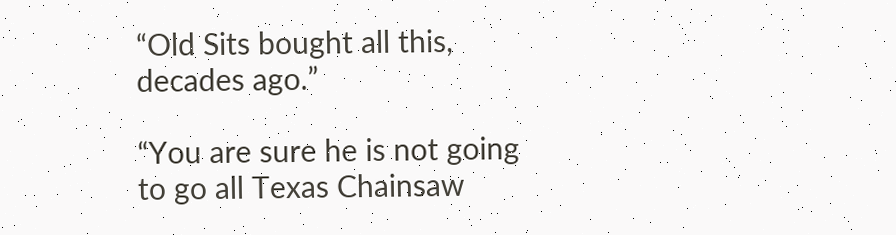“Old Sits bought all this, decades ago.”

“You are sure he is not going to go all Texas Chainsaw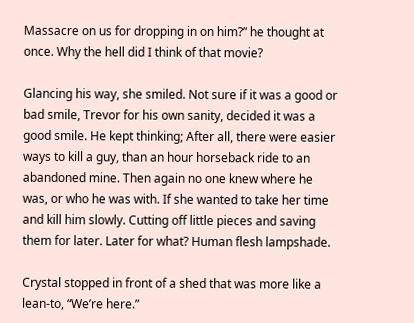Massacre on us for dropping in on him?” he thought at once. Why the hell did I think of that movie?

Glancing his way, she smiled. Not sure if it was a good or bad smile, Trevor for his own sanity, decided it was a good smile. He kept thinking; After all, there were easier ways to kill a guy, than an hour horseback ride to an abandoned mine. Then again no one knew where he was, or who he was with. If she wanted to take her time and kill him slowly. Cutting off little pieces and saving them for later. Later for what? Human flesh lampshade.

Crystal stopped in front of a shed that was more like a lean-to, “We’re here.”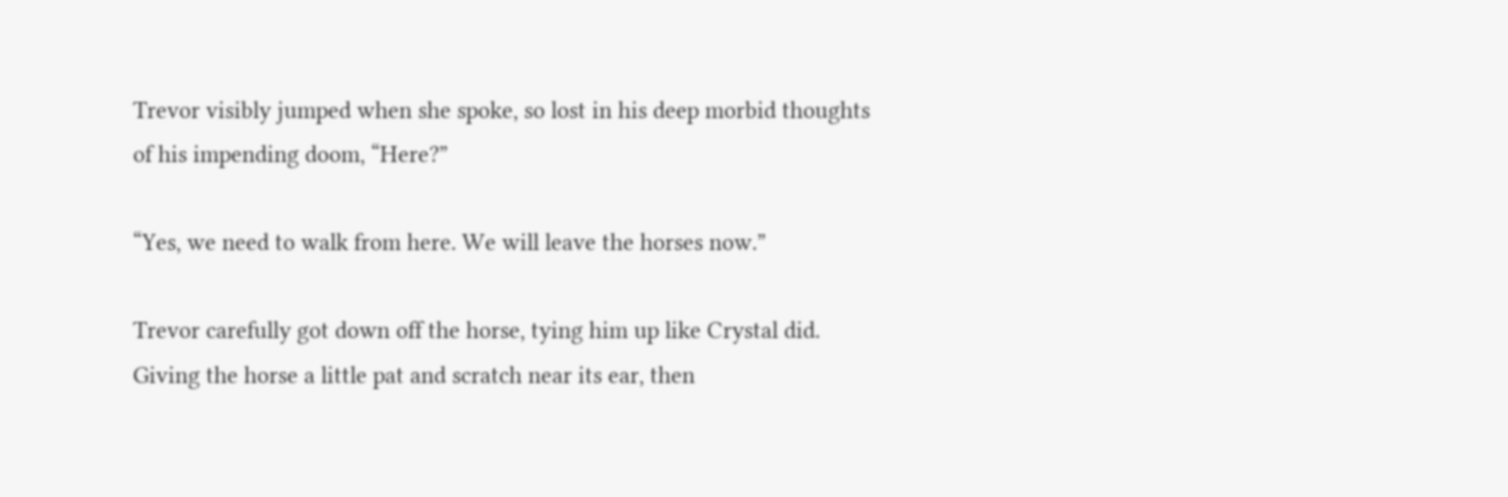Trevor visibly jumped when she spoke, so lost in his deep morbid thoughts of his impending doom, “Here?”

“Yes, we need to walk from here. We will leave the horses now.”

Trevor carefully got down off the horse, tying him up like Crystal did. Giving the horse a little pat and scratch near its ear, then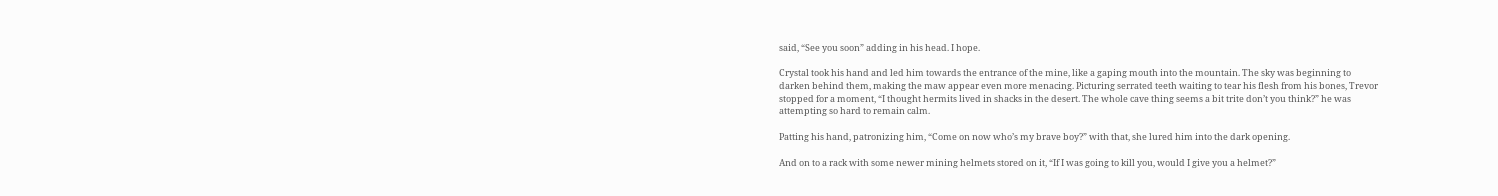said, “See you soon” adding in his head. I hope.

Crystal took his hand and led him towards the entrance of the mine, like a gaping mouth into the mountain. The sky was beginning to darken behind them, making the maw appear even more menacing. Picturing serrated teeth waiting to tear his flesh from his bones, Trevor stopped for a moment, “I thought hermits lived in shacks in the desert. The whole cave thing seems a bit trite don’t you think?” he was attempting so hard to remain calm.

Patting his hand, patronizing him, “Come on now who’s my brave boy?” with that, she lured him into the dark opening.

And on to a rack with some newer mining helmets stored on it, “If I was going to kill you, would I give you a helmet?”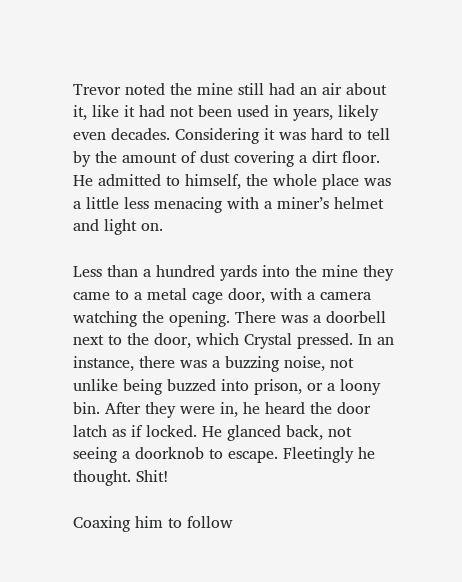Trevor noted the mine still had an air about it, like it had not been used in years, likely even decades. Considering it was hard to tell by the amount of dust covering a dirt floor. He admitted to himself, the whole place was a little less menacing with a miner’s helmet and light on.

Less than a hundred yards into the mine they came to a metal cage door, with a camera watching the opening. There was a doorbell next to the door, which Crystal pressed. In an instance, there was a buzzing noise, not unlike being buzzed into prison, or a loony bin. After they were in, he heard the door latch as if locked. He glanced back, not seeing a doorknob to escape. Fleetingly he thought. Shit!

Coaxing him to follow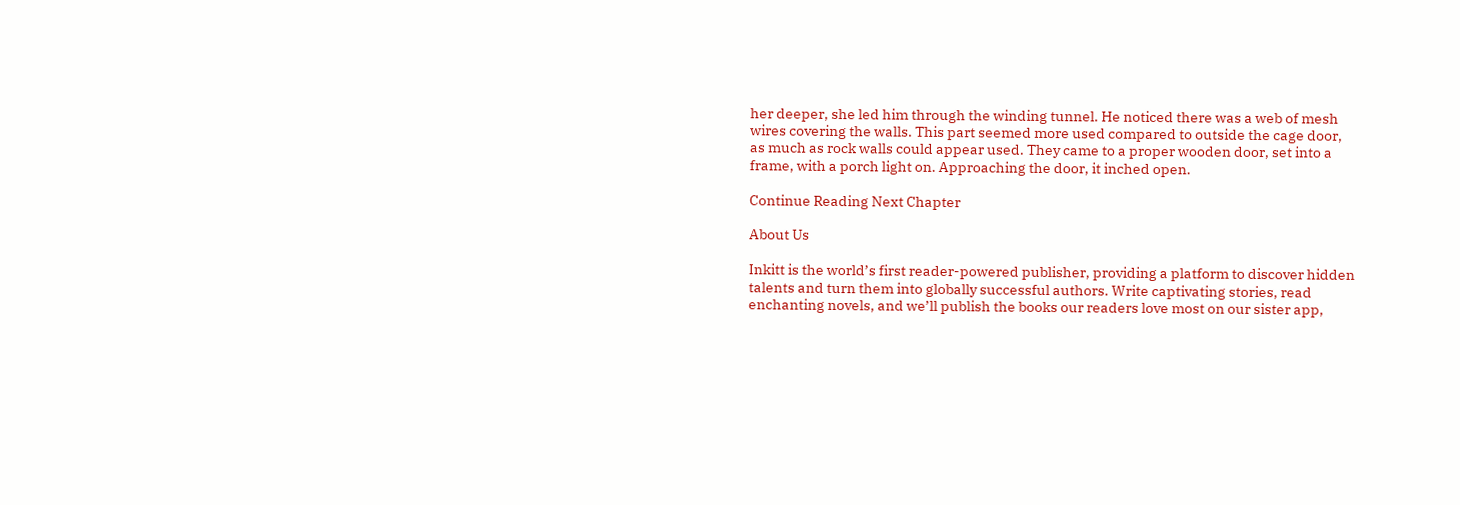her deeper, she led him through the winding tunnel. He noticed there was a web of mesh wires covering the walls. This part seemed more used compared to outside the cage door, as much as rock walls could appear used. They came to a proper wooden door, set into a frame, with a porch light on. Approaching the door, it inched open.

Continue Reading Next Chapter

About Us

Inkitt is the world’s first reader-powered publisher, providing a platform to discover hidden talents and turn them into globally successful authors. Write captivating stories, read enchanting novels, and we’ll publish the books our readers love most on our sister app,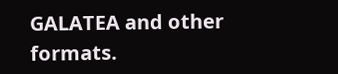GALATEA and other formats.